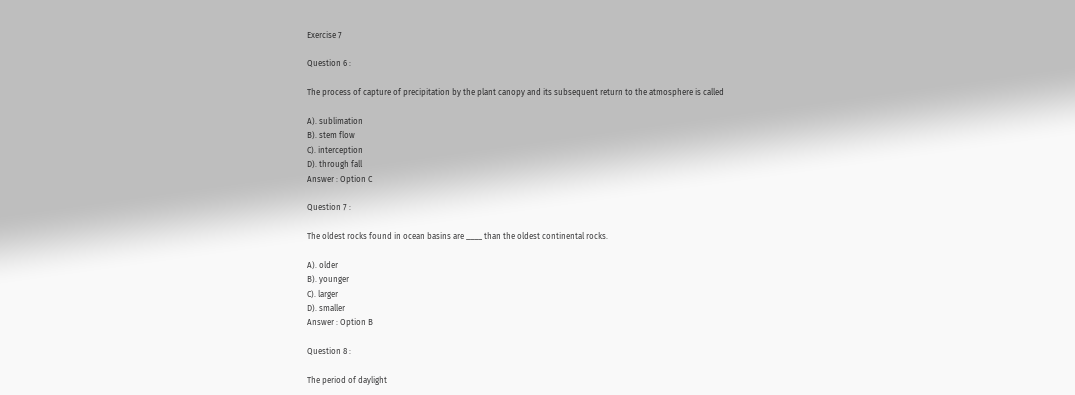Exercise 7

Question 6 :

The process of capture of precipitation by the plant canopy and its subsequent return to the atmosphere is called

A). sublimation
B). stem flow
C). interception
D). through fall
Answer : Option C

Question 7 :

The oldest rocks found in ocean basins are ____ than the oldest continental rocks.

A). older
B). younger
C). larger
D). smaller
Answer : Option B

Question 8 :

The period of daylight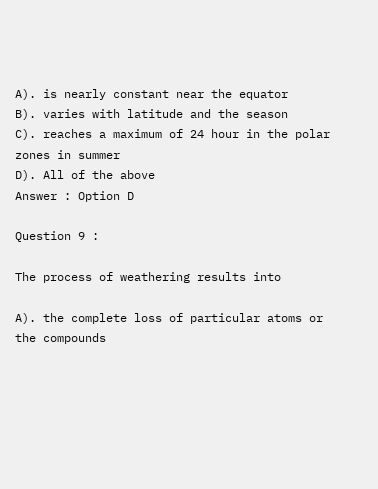A). is nearly constant near the equator
B). varies with latitude and the season
C). reaches a maximum of 24 hour in the polar zones in summer
D). All of the above
Answer : Option D

Question 9 :

The process of weathering results into

A). the complete loss of particular atoms or the compounds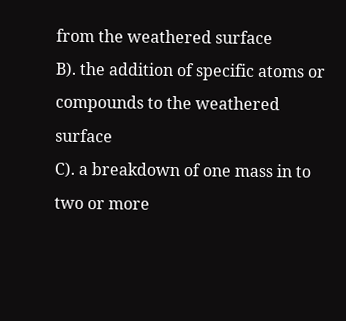from the weathered surface
B). the addition of specific atoms or compounds to the weathered surface
C). a breakdown of one mass in to two or more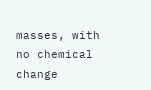masses, with no chemical change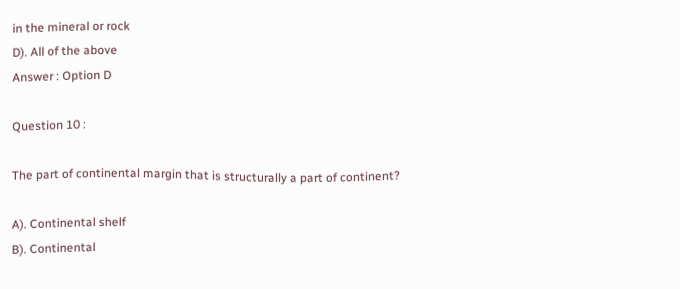in the mineral or rock
D). All of the above
Answer : Option D

Question 10 :

The part of continental margin that is structurally a part of continent?

A). Continental shelf
B). Continental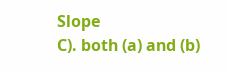Slope
C). both (a) and (b)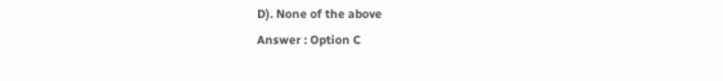D). None of the above
Answer : Option C